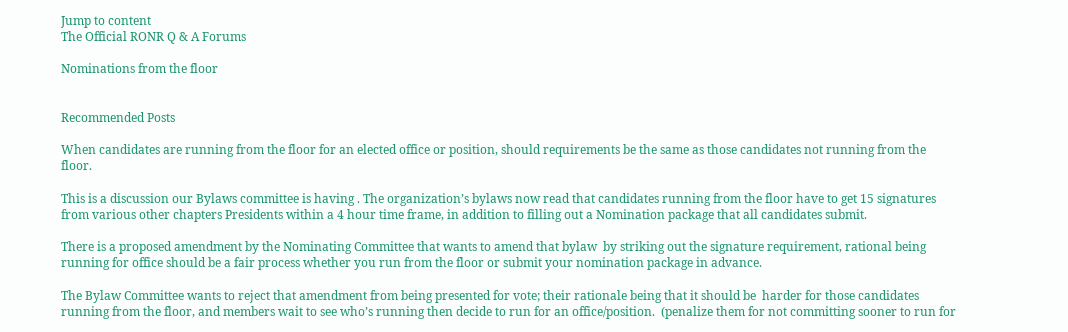Jump to content
The Official RONR Q & A Forums

Nominations from the floor


Recommended Posts

When candidates are running from the floor for an elected office or position, should requirements be the same as those candidates not running from the floor.

This is a discussion our Bylaws committee is having . The organization’s bylaws now read that candidates running from the floor have to get 15 signatures from various other chapters Presidents within a 4 hour time frame, in addition to filling out a Nomination package that all candidates submit.

There is a proposed amendment by the Nominating Committee that wants to amend that bylaw  by striking out the signature requirement, rational being  running for office should be a fair process whether you run from the floor or submit your nomination package in advance.

The Bylaw Committee wants to reject that amendment from being presented for vote; their rationale being that it should be  harder for those candidates running from the floor, and members wait to see who’s running then decide to run for an office/position.  (penalize them for not committing sooner to run for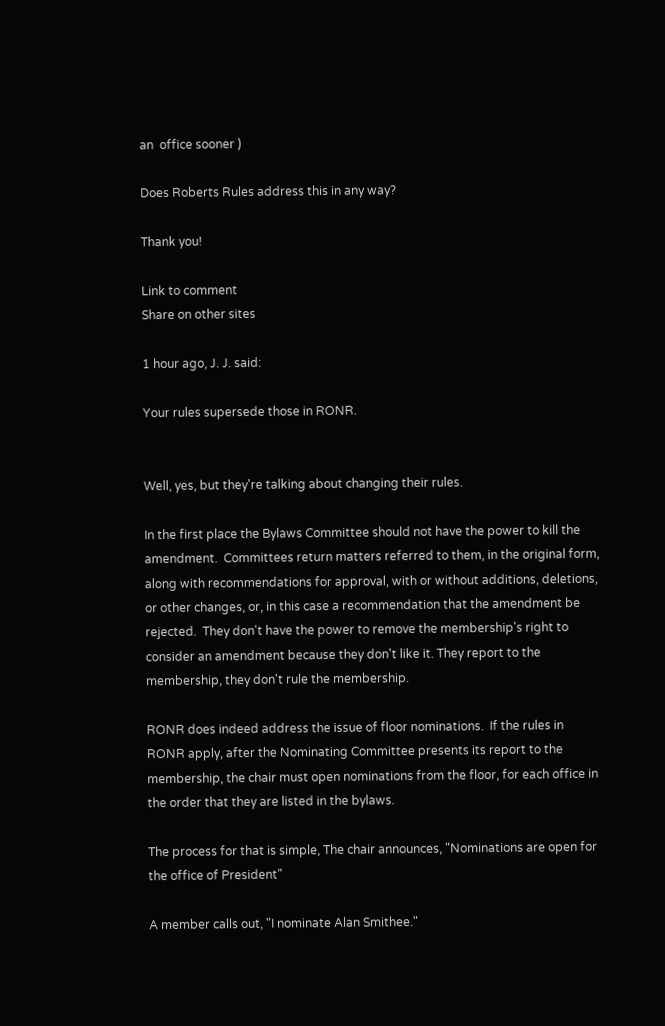an  office sooner )

Does Roberts Rules address this in any way?

Thank you!

Link to comment
Share on other sites

1 hour ago, J. J. said:

Your rules supersede those in RONR.


Well, yes, but they're talking about changing their rules.

In the first place the Bylaws Committee should not have the power to kill the amendment.  Committees return matters referred to them, in the original form, along with recommendations for approval, with or without additions, deletions, or other changes, or, in this case a recommendation that the amendment be rejected.  They don't have the power to remove the membership's right to consider an amendment because they don't like it. They report to the membership, they don't rule the membership.

RONR does indeed address the issue of floor nominations.  If the rules in RONR apply, after the Nominating Committee presents its report to the membership, the chair must open nominations from the floor, for each office in the order that they are listed in the bylaws.

The process for that is simple, The chair announces, "Nominations are open for the office of President"

A member calls out, "I nominate Alan Smithee."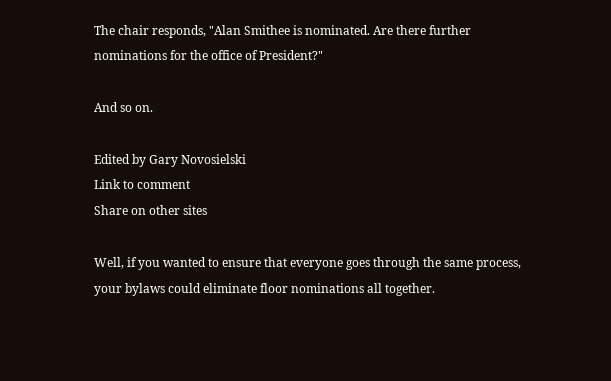The chair responds, "Alan Smithee is nominated. Are there further nominations for the office of President?"

And so on.

Edited by Gary Novosielski
Link to comment
Share on other sites

Well, if you wanted to ensure that everyone goes through the same process, your bylaws could eliminate floor nominations all together.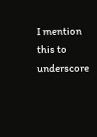I mention this to underscore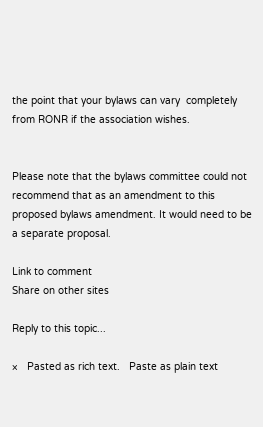the point that your bylaws can vary  completely from RONR if the association wishes.


Please note that the bylaws committee could not recommend that as an amendment to this proposed bylaws amendment. It would need to be a separate proposal.

Link to comment
Share on other sites

Reply to this topic...

×   Pasted as rich text.   Paste as plain text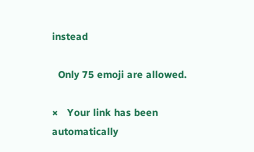instead

  Only 75 emoji are allowed.

×   Your link has been automatically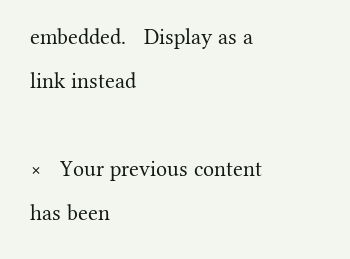embedded.   Display as a link instead

×   Your previous content has been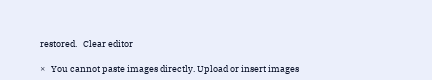restored.   Clear editor

×   You cannot paste images directly. Upload or insert images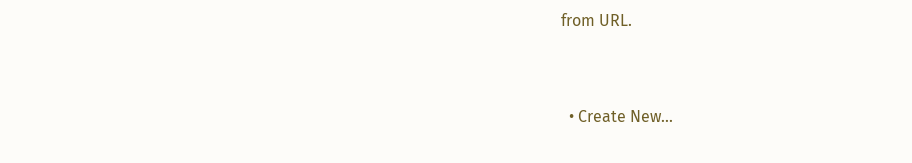from URL.


  • Create New...